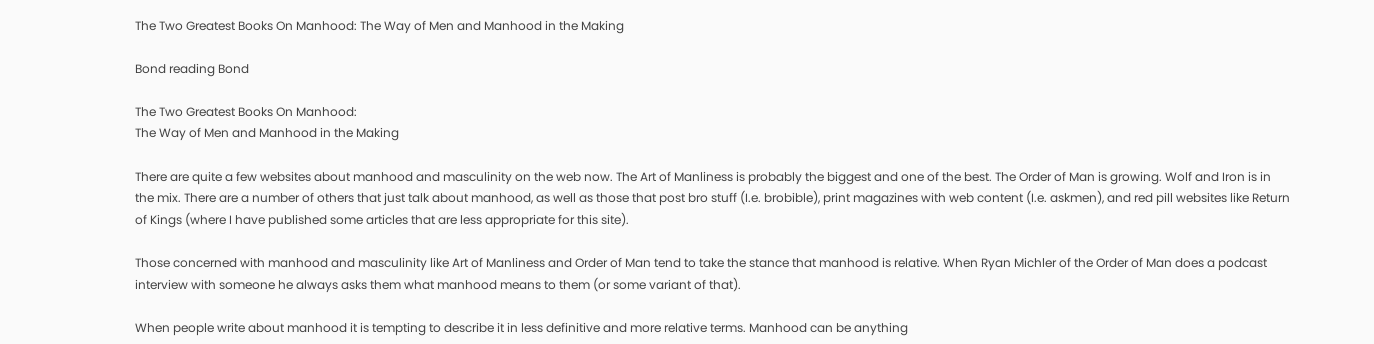The Two Greatest Books On Manhood: The Way of Men and Manhood in the Making

Bond reading Bond

The Two Greatest Books On Manhood:
The Way of Men and Manhood in the Making

There are quite a few websites about manhood and masculinity on the web now. The Art of Manliness is probably the biggest and one of the best. The Order of Man is growing. Wolf and Iron is in the mix. There are a number of others that just talk about manhood, as well as those that post bro stuff (I.e. brobible), print magazines with web content (I.e. askmen), and red pill websites like Return of Kings (where I have published some articles that are less appropriate for this site).

Those concerned with manhood and masculinity like Art of Manliness and Order of Man tend to take the stance that manhood is relative. When Ryan Michler of the Order of Man does a podcast interview with someone he always asks them what manhood means to them (or some variant of that).

When people write about manhood it is tempting to describe it in less definitive and more relative terms. Manhood can be anything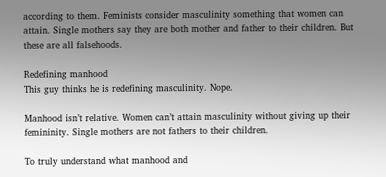according to them. Feminists consider masculinity something that women can attain. Single mothers say they are both mother and father to their children. But these are all falsehoods.

Redefining manhood
This guy thinks he is redefining masculinity. Nope.

Manhood isn’t relative. Women can’t attain masculinity without giving up their femininity. Single mothers are not fathers to their children.

To truly understand what manhood and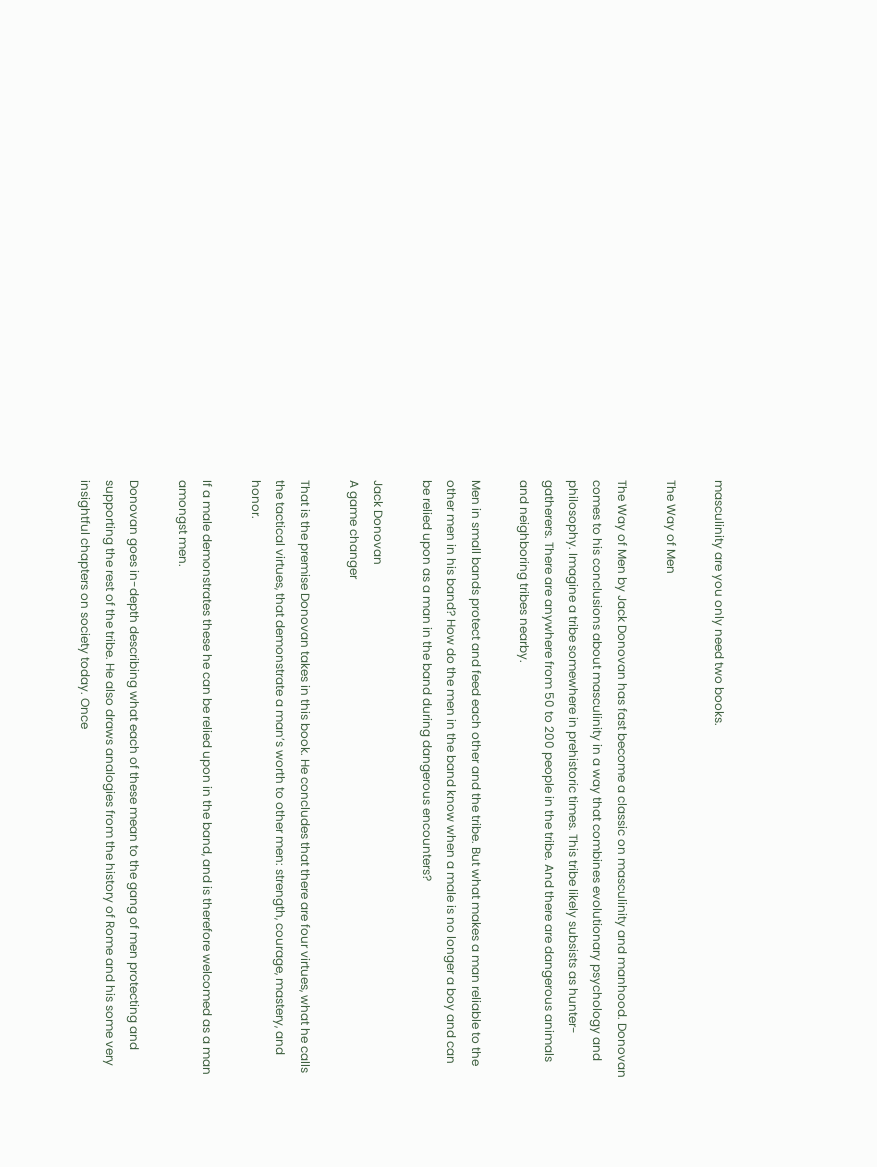masculinity are you only need two books.

The Way of Men

The Way of Men by Jack Donovan has fast become a classic on masculinity and manhood. Donovan comes to his conclusions about masculinity in a way that combines evolutionary psychology and philosophy. Imagine a tribe somewhere in prehistoric times. This tribe likely subsists as hunter-gatherers. There are anywhere from 50 to 200 people in the tribe. And there are dangerous animals and neighboring tribes nearby.

Men in small bands protect and feed each other and the tribe. But what makes a man reliable to the other men in his band? How do the men in the band know when a male is no longer a boy and can be relied upon as a man in the band during dangerous encounters?

Jack Donovan
A game changer

That is the premise Donovan takes in this book. He concludes that there are four virtues, what he calls the tactical virtues, that demonstrate a man’s worth to other men: strength, courage, mastery, and honor.

If a male demonstrates these he can be relied upon in the band, and is therefore welcomed as a man amongst men.

Donovan goes in-depth describing what each of these mean to the gang of men protecting and supporting the rest of the tribe. He also draws analogies from the history of Rome and his some very insightful chapters on society today. Once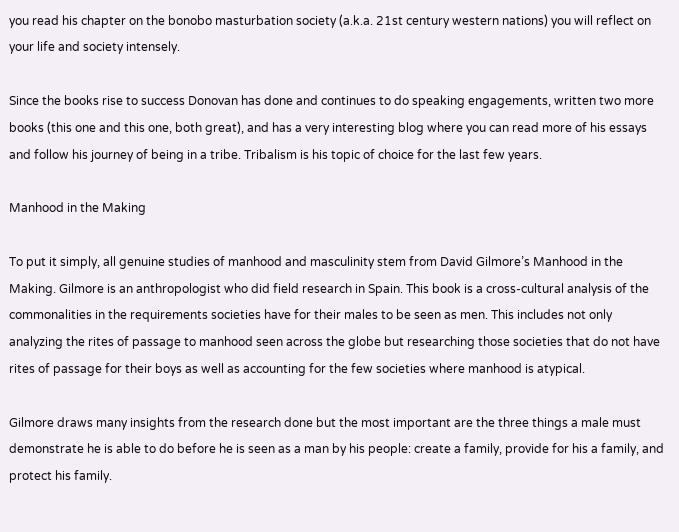you read his chapter on the bonobo masturbation society (a.k.a. 21st century western nations) you will reflect on your life and society intensely.

Since the books rise to success Donovan has done and continues to do speaking engagements, written two more books (this one and this one, both great), and has a very interesting blog where you can read more of his essays and follow his journey of being in a tribe. Tribalism is his topic of choice for the last few years.

Manhood in the Making

To put it simply, all genuine studies of manhood and masculinity stem from David Gilmore’s Manhood in the Making. Gilmore is an anthropologist who did field research in Spain. This book is a cross-cultural analysis of the commonalities in the requirements societies have for their males to be seen as men. This includes not only analyzing the rites of passage to manhood seen across the globe but researching those societies that do not have rites of passage for their boys as well as accounting for the few societies where manhood is atypical.

Gilmore draws many insights from the research done but the most important are the three things a male must demonstrate he is able to do before he is seen as a man by his people: create a family, provide for his a family, and protect his family.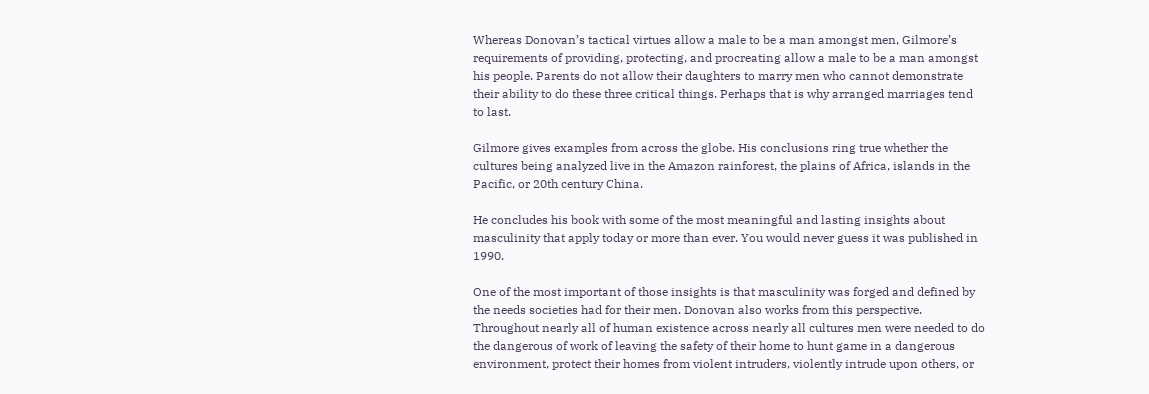Whereas Donovan’s tactical virtues allow a male to be a man amongst men, Gilmore’s requirements of providing, protecting, and procreating allow a male to be a man amongst his people. Parents do not allow their daughters to marry men who cannot demonstrate their ability to do these three critical things. Perhaps that is why arranged marriages tend to last.

Gilmore gives examples from across the globe. His conclusions ring true whether the cultures being analyzed live in the Amazon rainforest, the plains of Africa, islands in the Pacific, or 20th century China.

He concludes his book with some of the most meaningful and lasting insights about masculinity that apply today or more than ever. You would never guess it was published in 1990.

One of the most important of those insights is that masculinity was forged and defined by the needs societies had for their men. Donovan also works from this perspective. Throughout nearly all of human existence across nearly all cultures men were needed to do the dangerous of work of leaving the safety of their home to hunt game in a dangerous environment, protect their homes from violent intruders, violently intrude upon others, or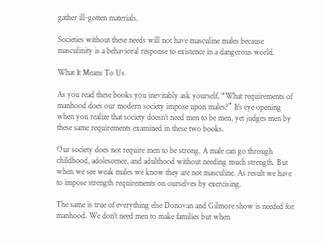gather ill-gotten materials.

Societies without these needs will not have masculine males because masculinity is a behavioral response to existence in a dangerous world.

What It Means To Us

As you read these books you inevitably ask yourself, “What requirements of manhood does our modern society impose upon males?” It’s eye opening when you realize that society doesn’t need men to be men, yet judges men by these same requirements examined in these two books.

Our society does not require men to be strong. A male can go through childhood, adolescence, and adulthood without needing much strength. But when we see weak males we know they are not masculine. As result we have to impose strength requirements on ourselves by exercising.

The same is true of everything else Donovan and Gilmore show is needed for manhood. We don’t need men to make families but when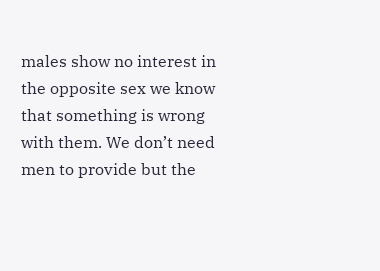males show no interest in the opposite sex we know that something is wrong with them. We don’t need men to provide but the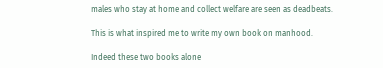males who stay at home and collect welfare are seen as deadbeats.

This is what inspired me to write my own book on manhood.

Indeed these two books alone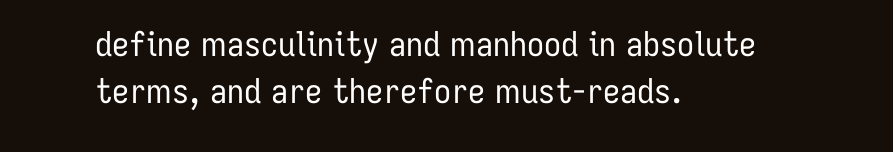define masculinity and manhood in absolute terms, and are therefore must-reads.